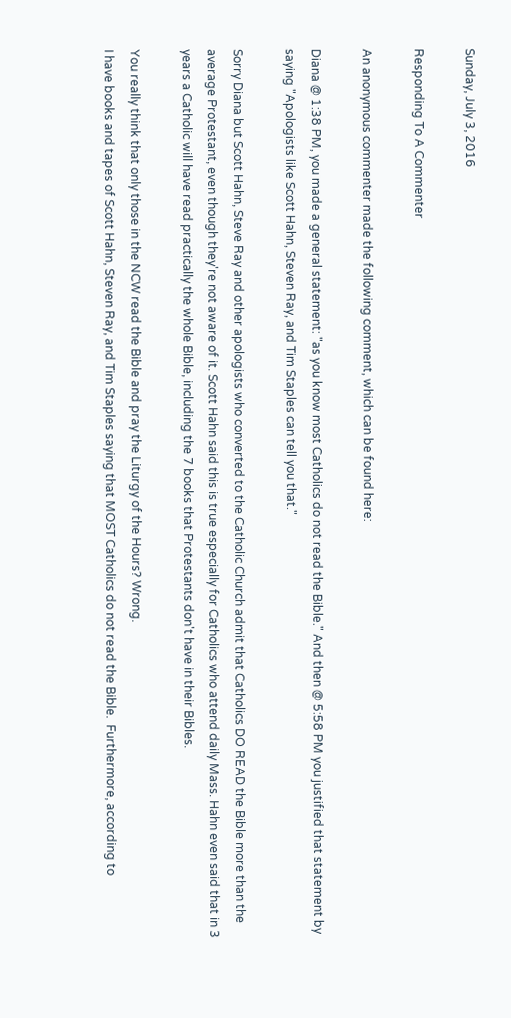Sunday, July 3, 2016

Responding To A Commenter

An anonymous commenter made the following comment, which can be found here:

Diana @ 1:38 PM, you made a general statement: "as you know most Catholics do not read the Bible." And then @ 5:58 PM you justified that statement by saying "Apologists like Scott Hahn, Steven Ray, and Tim Staples can tell you that."

Sorry Diana but Scott Hahn, Steve Ray and other apologists who converted to the Catholic Church admit that Catholics DO READ the Bible more than the average Protestant, even though they're not aware of it. Scott Hahn said this is true especially for Catholics who attend daily Mass. Hahn even said that in 3 years a Catholic will have read practically the whole Bible, including the 7 books that Protestants don't have in their Bibles.

You really think that only those in the NCW read the Bible and pray the Liturgy of the Hours? Wrong.
I have books and tapes of Scott Hahn, Steven Ray, and Tim Staples saying that MOST Catholics do not read the Bible.  Furthermore, according to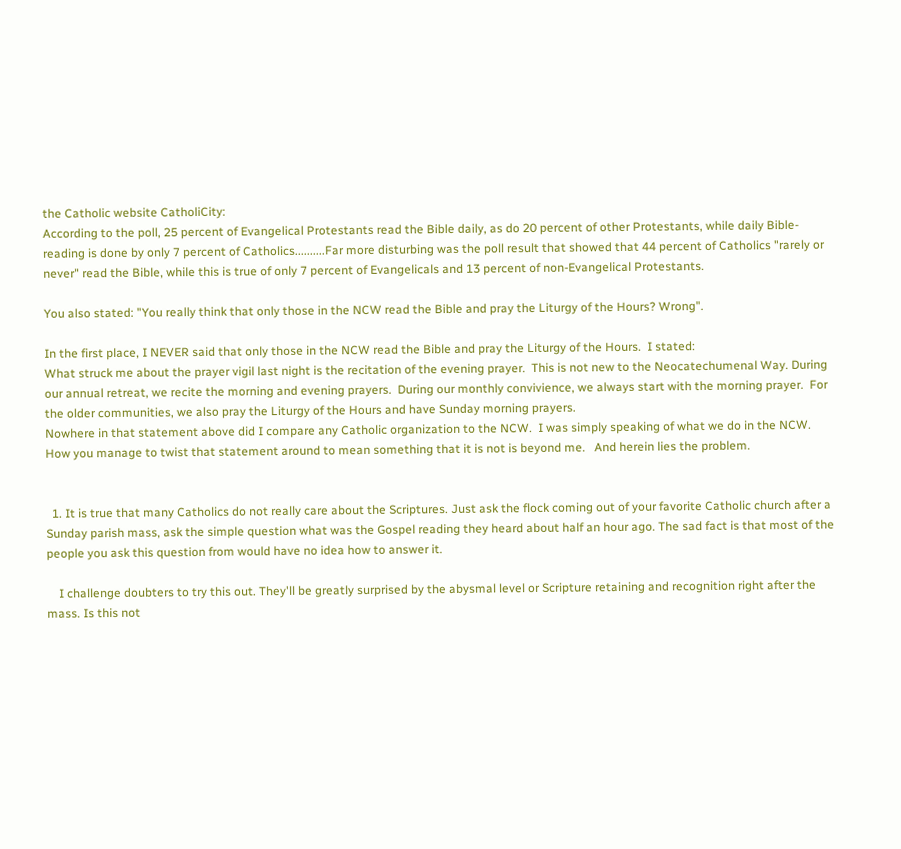the Catholic website CatholiCity:
According to the poll, 25 percent of Evangelical Protestants read the Bible daily, as do 20 percent of other Protestants, while daily Bible-reading is done by only 7 percent of Catholics..........Far more disturbing was the poll result that showed that 44 percent of Catholics "rarely or never" read the Bible, while this is true of only 7 percent of Evangelicals and 13 percent of non-Evangelical Protestants.

You also stated: "You really think that only those in the NCW read the Bible and pray the Liturgy of the Hours? Wrong".

In the first place, I NEVER said that only those in the NCW read the Bible and pray the Liturgy of the Hours.  I stated:
What struck me about the prayer vigil last night is the recitation of the evening prayer.  This is not new to the Neocatechumenal Way. During our annual retreat, we recite the morning and evening prayers.  During our monthly convivience, we always start with the morning prayer.  For the older communities, we also pray the Liturgy of the Hours and have Sunday morning prayers.
Nowhere in that statement above did I compare any Catholic organization to the NCW.  I was simply speaking of what we do in the NCW.  How you manage to twist that statement around to mean something that it is not is beyond me.   And herein lies the problem.


  1. It is true that many Catholics do not really care about the Scriptures. Just ask the flock coming out of your favorite Catholic church after a Sunday parish mass, ask the simple question what was the Gospel reading they heard about half an hour ago. The sad fact is that most of the people you ask this question from would have no idea how to answer it.

    I challenge doubters to try this out. They'll be greatly surprised by the abysmal level or Scripture retaining and recognition right after the mass. Is this not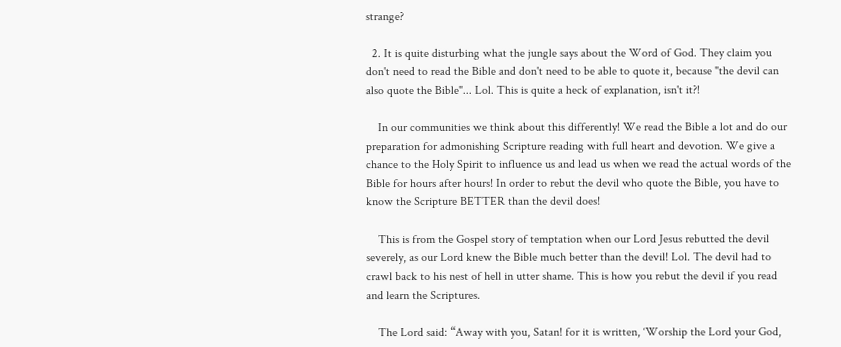strange?

  2. It is quite disturbing what the jungle says about the Word of God. They claim you don't need to read the Bible and don't need to be able to quote it, because "the devil can also quote the Bible"... Lol. This is quite a heck of explanation, isn't it?!

    In our communities we think about this differently! We read the Bible a lot and do our preparation for admonishing Scripture reading with full heart and devotion. We give a chance to the Holy Spirit to influence us and lead us when we read the actual words of the Bible for hours after hours! In order to rebut the devil who quote the Bible, you have to know the Scripture BETTER than the devil does!

    This is from the Gospel story of temptation when our Lord Jesus rebutted the devil severely, as our Lord knew the Bible much better than the devil! Lol. The devil had to crawl back to his nest of hell in utter shame. This is how you rebut the devil if you read and learn the Scriptures.

    The Lord said: “Away with you, Satan! for it is written, ‘Worship the Lord your God,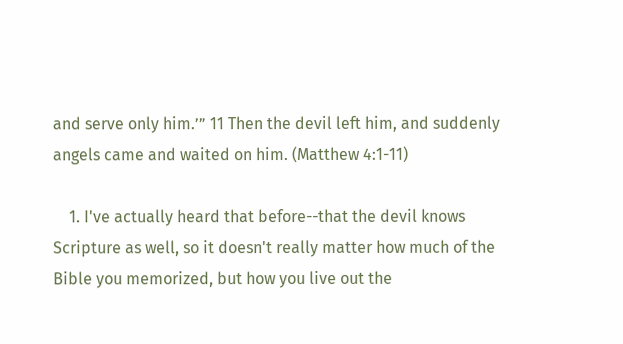and serve only him.’” 11 Then the devil left him, and suddenly angels came and waited on him. (Matthew 4:1-11)

    1. I've actually heard that before--that the devil knows Scripture as well, so it doesn't really matter how much of the Bible you memorized, but how you live out the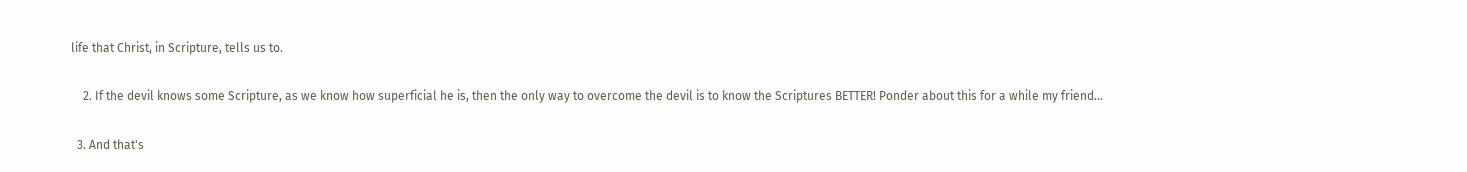life that Christ, in Scripture, tells us to.

    2. If the devil knows some Scripture, as we know how superficial he is, then the only way to overcome the devil is to know the Scriptures BETTER! Ponder about this for a while my friend...

  3. And that's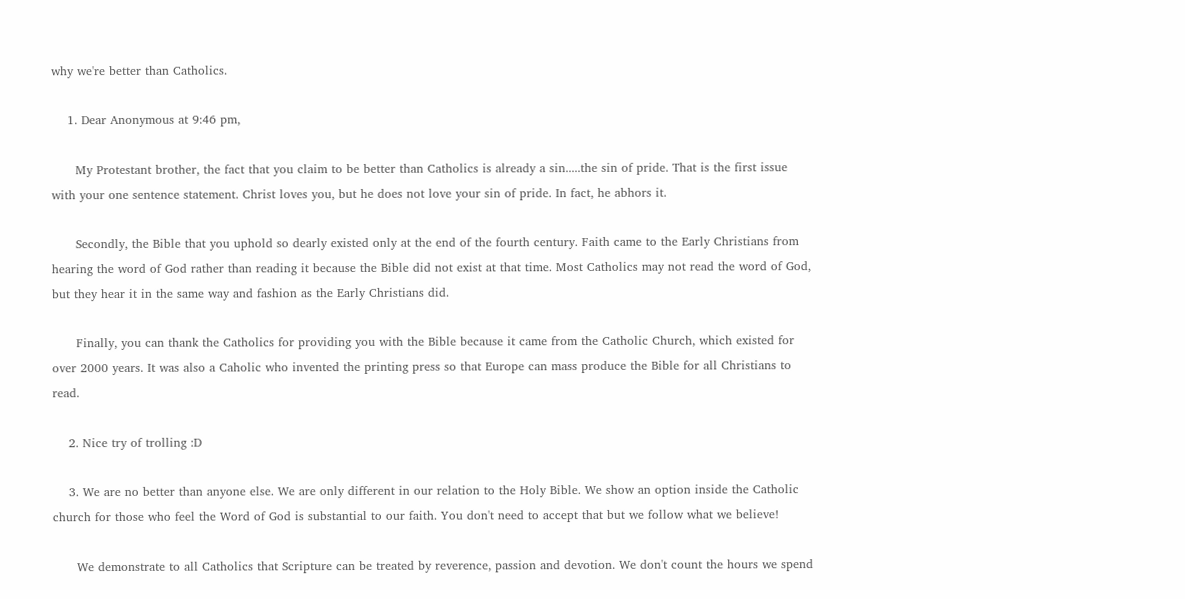why we're better than Catholics.

    1. Dear Anonymous at 9:46 pm,

      My Protestant brother, the fact that you claim to be better than Catholics is already a sin.....the sin of pride. That is the first issue with your one sentence statement. Christ loves you, but he does not love your sin of pride. In fact, he abhors it.

      Secondly, the Bible that you uphold so dearly existed only at the end of the fourth century. Faith came to the Early Christians from hearing the word of God rather than reading it because the Bible did not exist at that time. Most Catholics may not read the word of God, but they hear it in the same way and fashion as the Early Christians did.

      Finally, you can thank the Catholics for providing you with the Bible because it came from the Catholic Church, which existed for over 2000 years. It was also a Caholic who invented the printing press so that Europe can mass produce the Bible for all Christians to read.

    2. Nice try of trolling :D

    3. We are no better than anyone else. We are only different in our relation to the Holy Bible. We show an option inside the Catholic church for those who feel the Word of God is substantial to our faith. You don't need to accept that but we follow what we believe!

      We demonstrate to all Catholics that Scripture can be treated by reverence, passion and devotion. We don't count the hours we spend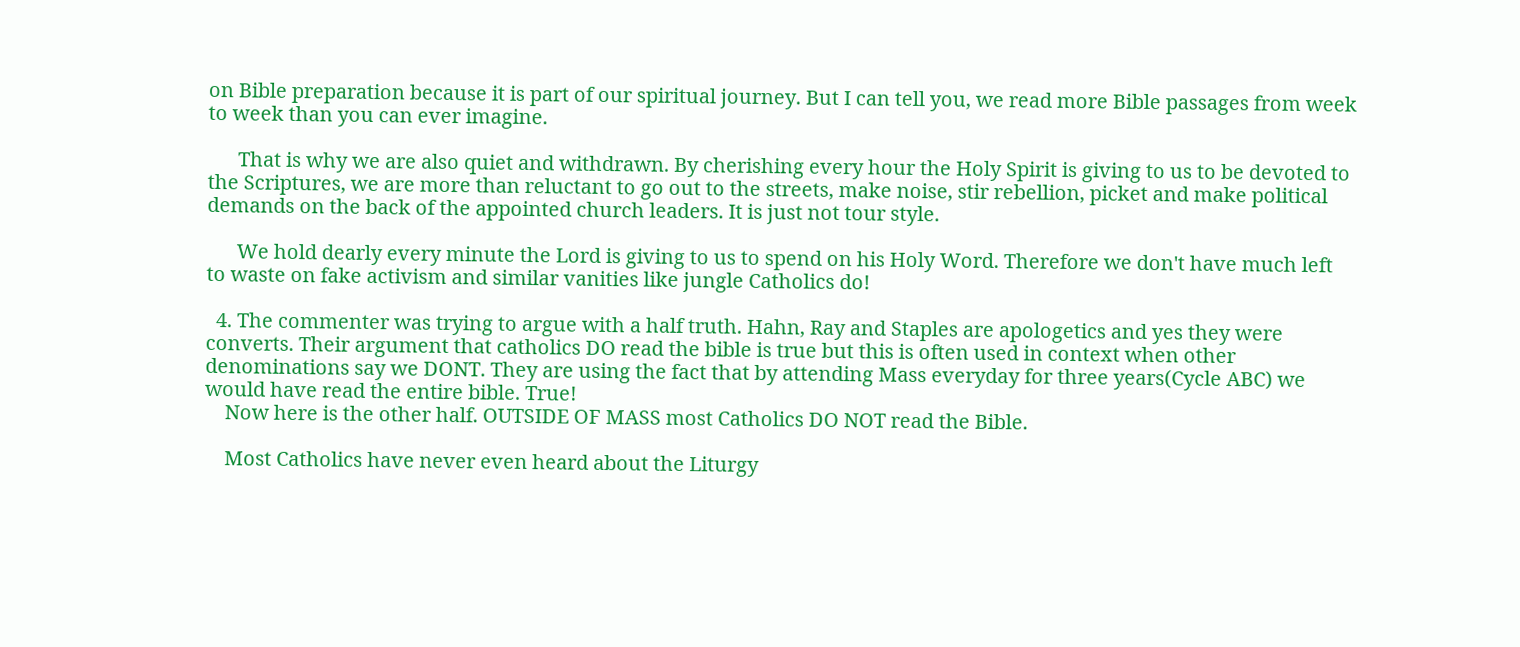on Bible preparation because it is part of our spiritual journey. But I can tell you, we read more Bible passages from week to week than you can ever imagine.

      That is why we are also quiet and withdrawn. By cherishing every hour the Holy Spirit is giving to us to be devoted to the Scriptures, we are more than reluctant to go out to the streets, make noise, stir rebellion, picket and make political demands on the back of the appointed church leaders. It is just not tour style.

      We hold dearly every minute the Lord is giving to us to spend on his Holy Word. Therefore we don't have much left to waste on fake activism and similar vanities like jungle Catholics do!

  4. The commenter was trying to argue with a half truth. Hahn, Ray and Staples are apologetics and yes they were converts. Their argument that catholics DO read the bible is true but this is often used in context when other denominations say we DONT. They are using the fact that by attending Mass everyday for three years(Cycle ABC) we would have read the entire bible. True!
    Now here is the other half. OUTSIDE OF MASS most Catholics DO NOT read the Bible.

    Most Catholics have never even heard about the Liturgy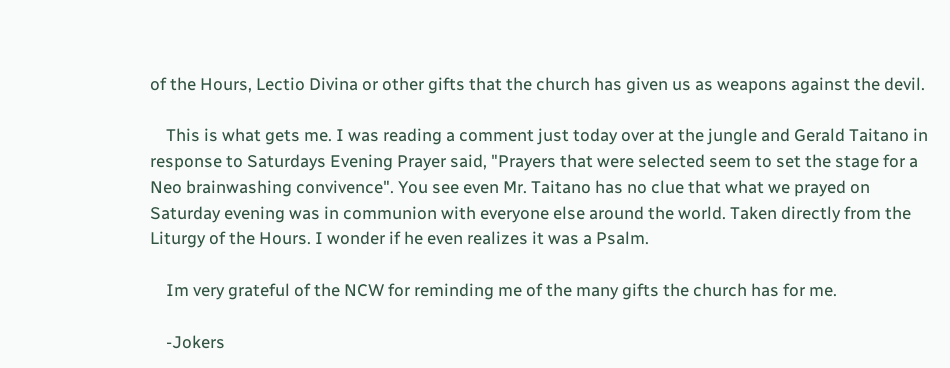of the Hours, Lectio Divina or other gifts that the church has given us as weapons against the devil.

    This is what gets me. I was reading a comment just today over at the jungle and Gerald Taitano in response to Saturdays Evening Prayer said, "Prayers that were selected seem to set the stage for a Neo brainwashing convivence". You see even Mr. Taitano has no clue that what we prayed on Saturday evening was in communion with everyone else around the world. Taken directly from the Liturgy of the Hours. I wonder if he even realizes it was a Psalm.

    Im very grateful of the NCW for reminding me of the many gifts the church has for me.

    -Jokers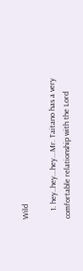Wild

    1. hey..hey...hey...Mr. Taitano has a very comfortable relationship with the Lord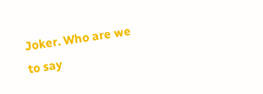Joker. Who are we to say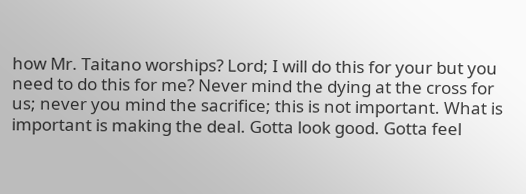how Mr. Taitano worships? Lord; I will do this for your but you need to do this for me? Never mind the dying at the cross for us; never you mind the sacrifice; this is not important. What is important is making the deal. Gotta look good. Gotta feel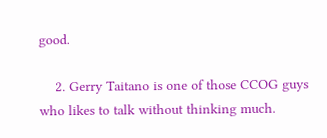good.

    2. Gerry Taitano is one of those CCOG guys who likes to talk without thinking much.